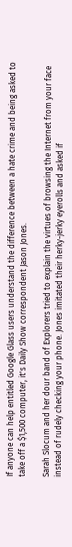If anyone can help entitled Google Glass users understand the difference between a hate crime and being asked to take off a $1,500 computer, it's Daily Show correspondent Jason Jones.

Sarah Slocum and her dour band of Explorers tried to explain the virtues of browsing the Internet from your face instead of rudely checking your phone. Jones imitated their herky-jerky eyerolls and asked if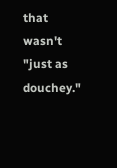that wasn't "just as douchey."